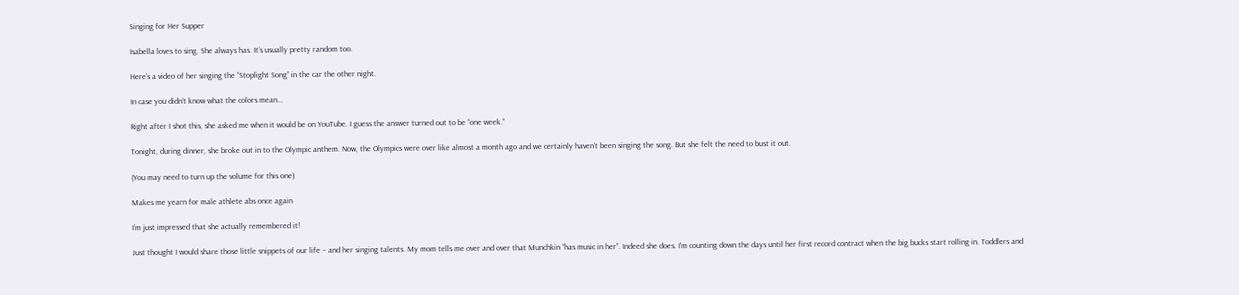Singing for Her Supper

Isabella loves to sing. She always has. It’s usually pretty random too.

Here’s a video of her singing the “Stoplight Song” in the car the other night.

In case you didn’t know what the colors mean…

Right after I shot this, she asked me when it would be on YouTube. I guess the answer turned out to be “one week.”

Tonight, during dinner, she broke out in to the Olympic anthem. Now, the Olympics were over like almost a month ago and we certainly haven’t been singing the song. But she felt the need to bust it out.

(You may need to turn up the volume for this one)

Makes me yearn for male athlete abs once again

I’m just impressed that she actually remembered it!

Just thought I would share those little snippets of our life – and her singing talents. My mom tells me over and over that Munchkin “has music in her”. Indeed she does. I’m counting down the days until her first record contract when the big bucks start rolling in. Toddlers and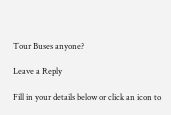Tour Buses anyone?

Leave a Reply

Fill in your details below or click an icon to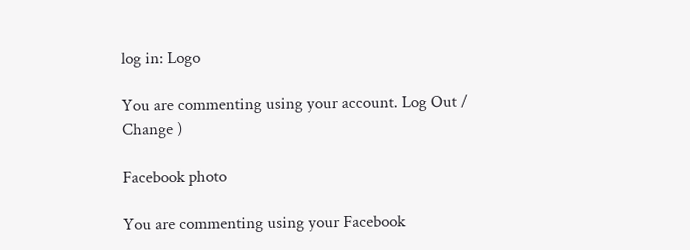log in: Logo

You are commenting using your account. Log Out /  Change )

Facebook photo

You are commenting using your Facebook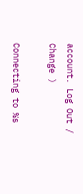account. Log Out /  Change )

Connecting to %s